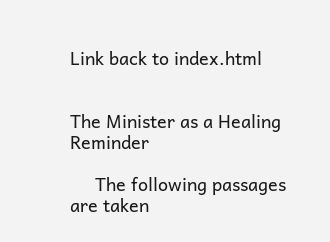Link back to index.html


The Minister as a Healing Reminder

     The following passages are taken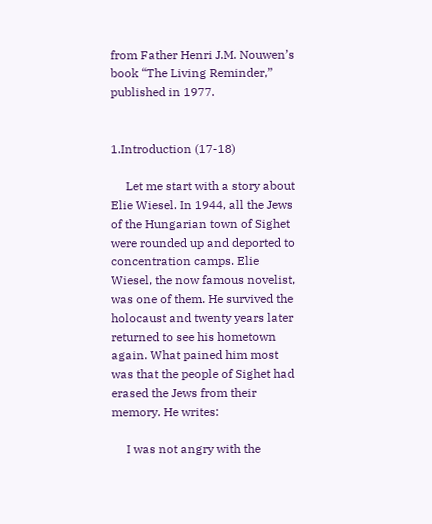from Father Henri J.M. Nouwen’s book “The Living Reminder,” published in 1977.


1.Introduction (17-18)

     Let me start with a story about Elie Wiesel. In 1944, all the Jews of the Hungarian town of Sighet were rounded up and deported to concentration camps. Elie Wiesel, the now famous novelist, was one of them. He survived the holocaust and twenty years later returned to see his hometown again. What pained him most was that the people of Sighet had erased the Jews from their memory. He writes:

     I was not angry with the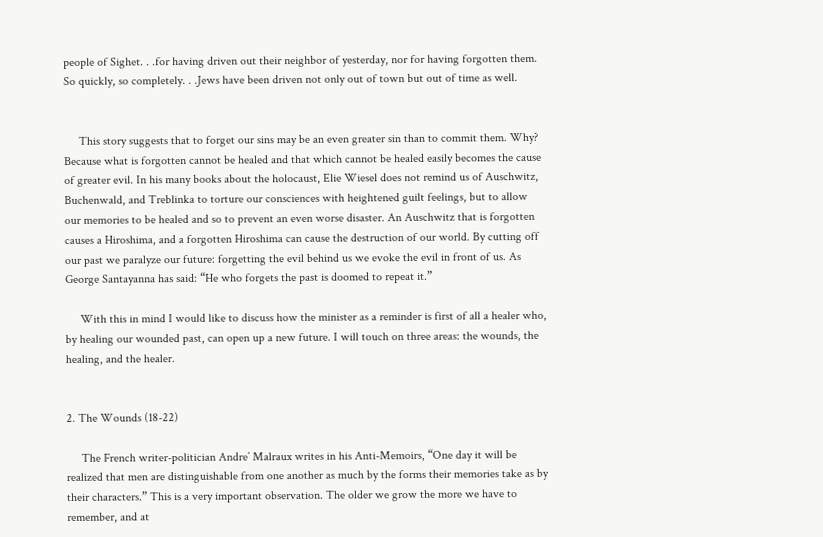people of Sighet. . .for having driven out their neighbor of yesterday, nor for having forgotten them. So quickly, so completely. . .Jews have been driven not only out of town but out of time as well.


     This story suggests that to forget our sins may be an even greater sin than to commit them. Why? Because what is forgotten cannot be healed and that which cannot be healed easily becomes the cause of greater evil. In his many books about the holocaust, Elie Wiesel does not remind us of Auschwitz, Buchenwald, and Treblinka to torture our consciences with heightened guilt feelings, but to allow our memories to be healed and so to prevent an even worse disaster. An Auschwitz that is forgotten causes a Hiroshima, and a forgotten Hiroshima can cause the destruction of our world. By cutting off our past we paralyze our future: forgetting the evil behind us we evoke the evil in front of us. As George Santayanna has said: “He who forgets the past is doomed to repeat it.”

     With this in mind I would like to discuss how the minister as a reminder is first of all a healer who, by healing our wounded past, can open up a new future. I will touch on three areas: the wounds, the healing, and the healer.


2. The Wounds (18-22)

     The French writer-politician Andre’ Malraux writes in his Anti-Memoirs, “One day it will be realized that men are distinguishable from one another as much by the forms their memories take as by their characters.” This is a very important observation. The older we grow the more we have to remember, and at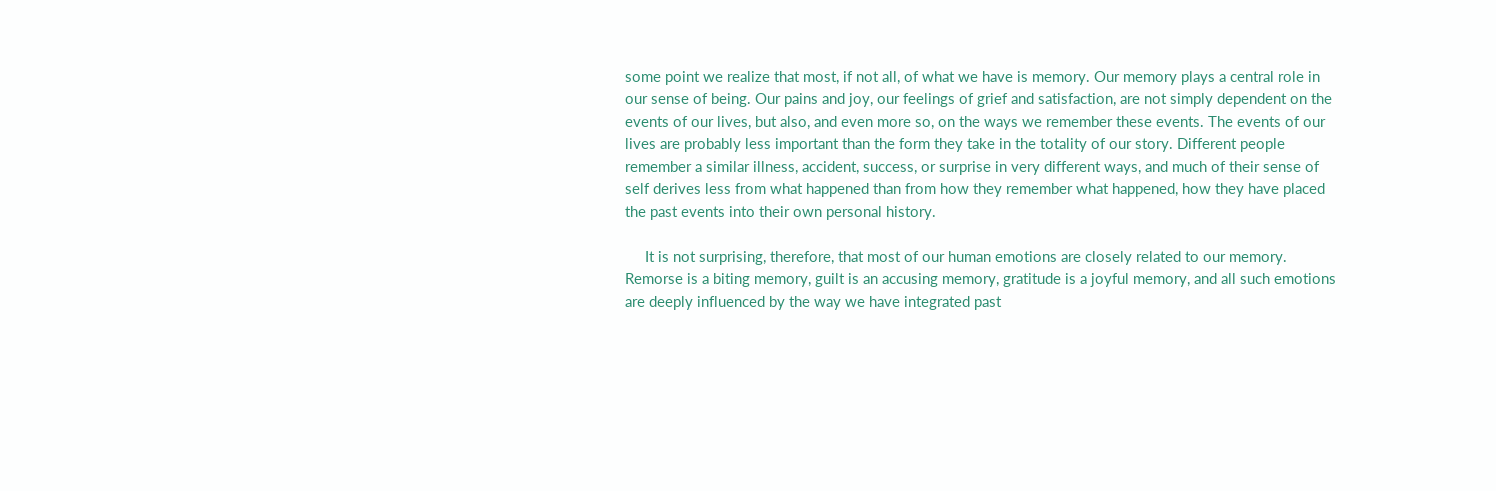some point we realize that most, if not all, of what we have is memory. Our memory plays a central role in our sense of being. Our pains and joy, our feelings of grief and satisfaction, are not simply dependent on the events of our lives, but also, and even more so, on the ways we remember these events. The events of our lives are probably less important than the form they take in the totality of our story. Different people remember a similar illness, accident, success, or surprise in very different ways, and much of their sense of self derives less from what happened than from how they remember what happened, how they have placed the past events into their own personal history.

     It is not surprising, therefore, that most of our human emotions are closely related to our memory. Remorse is a biting memory, guilt is an accusing memory, gratitude is a joyful memory, and all such emotions are deeply influenced by the way we have integrated past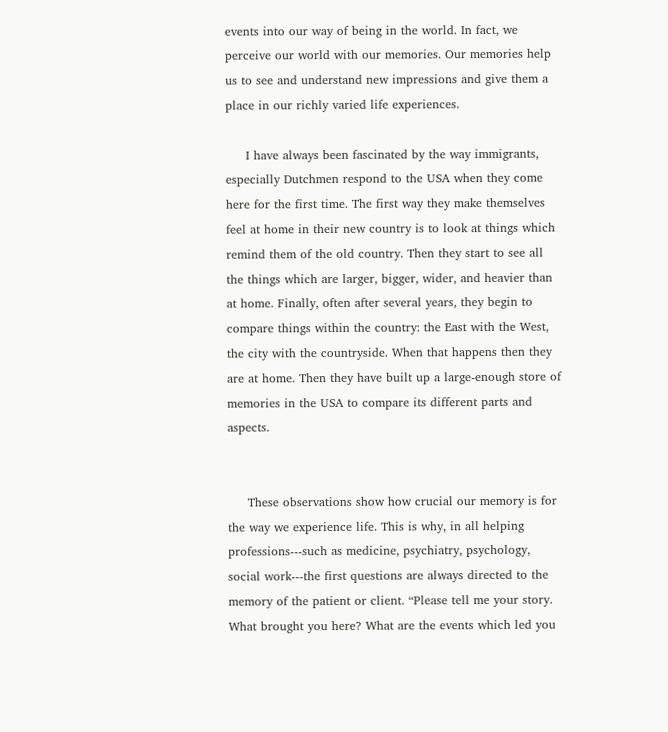events into our way of being in the world. In fact, we perceive our world with our memories. Our memories help us to see and understand new impressions and give them a place in our richly varied life experiences.

     I have always been fascinated by the way immigrants, especially Dutchmen respond to the USA when they come here for the first time. The first way they make themselves feel at home in their new country is to look at things which remind them of the old country. Then they start to see all the things which are larger, bigger, wider, and heavier than at home. Finally, often after several years, they begin to compare things within the country: the East with the West, the city with the countryside. When that happens then they are at home. Then they have built up a large-enough store of memories in the USA to compare its different parts and aspects.


     These observations show how crucial our memory is for the way we experience life. This is why, in all helping professions---such as medicine, psychiatry, psychology, social work---the first questions are always directed to the memory of the patient or client. “Please tell me your story. What brought you here? What are the events which led you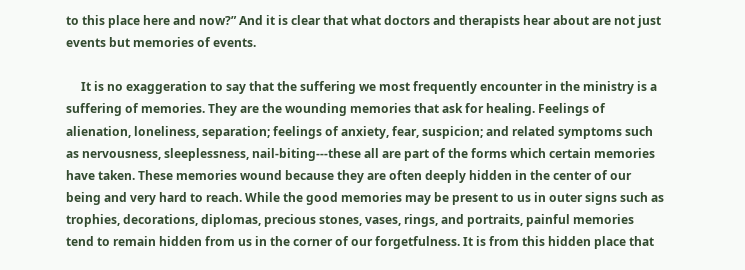to this place here and now?” And it is clear that what doctors and therapists hear about are not just events but memories of events.

     It is no exaggeration to say that the suffering we most frequently encounter in the ministry is a suffering of memories. They are the wounding memories that ask for healing. Feelings of alienation, loneliness, separation; feelings of anxiety, fear, suspicion; and related symptoms such as nervousness, sleeplessness, nail-biting---these all are part of the forms which certain memories have taken. These memories wound because they are often deeply hidden in the center of our being and very hard to reach. While the good memories may be present to us in outer signs such as trophies, decorations, diplomas, precious stones, vases, rings, and portraits, painful memories tend to remain hidden from us in the corner of our forgetfulness. It is from this hidden place that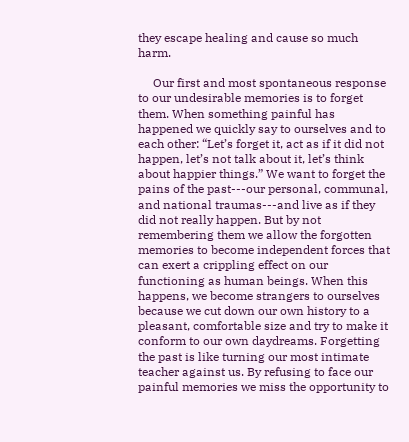they escape healing and cause so much harm.

     Our first and most spontaneous response to our undesirable memories is to forget them. When something painful has happened we quickly say to ourselves and to each other: “Let’s forget it, act as if it did not happen, let’s not talk about it, let’s think about happier things.” We want to forget the pains of the past---our personal, communal, and national traumas---and live as if they did not really happen. But by not remembering them we allow the forgotten memories to become independent forces that can exert a crippling effect on our functioning as human beings. When this happens, we become strangers to ourselves because we cut down our own history to a pleasant, comfortable size and try to make it conform to our own daydreams. Forgetting the past is like turning our most intimate teacher against us. By refusing to face our painful memories we miss the opportunity to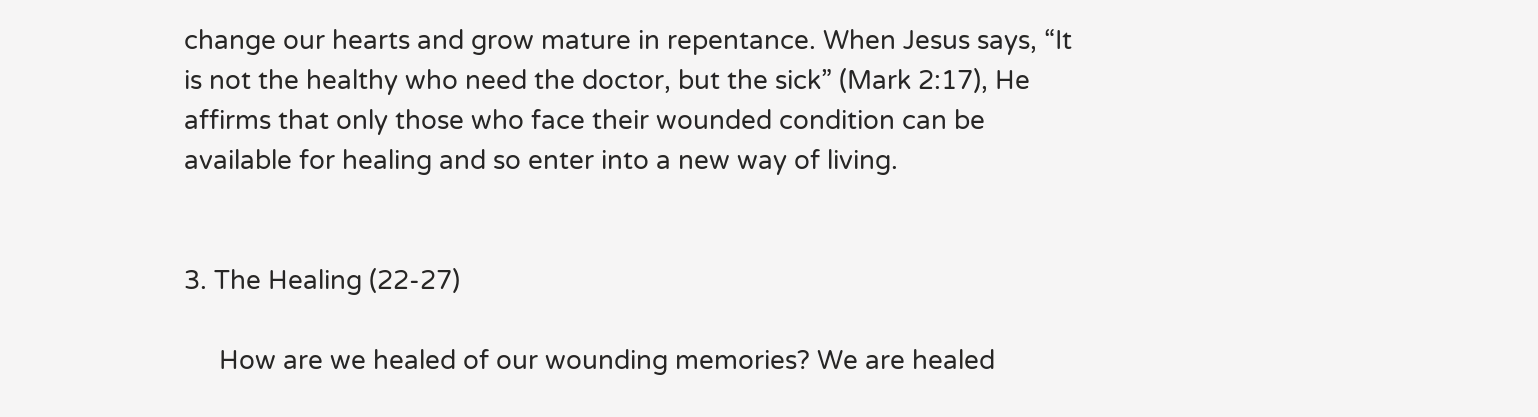change our hearts and grow mature in repentance. When Jesus says, “It is not the healthy who need the doctor, but the sick” (Mark 2:17), He affirms that only those who face their wounded condition can be available for healing and so enter into a new way of living.


3. The Healing (22-27)

     How are we healed of our wounding memories? We are healed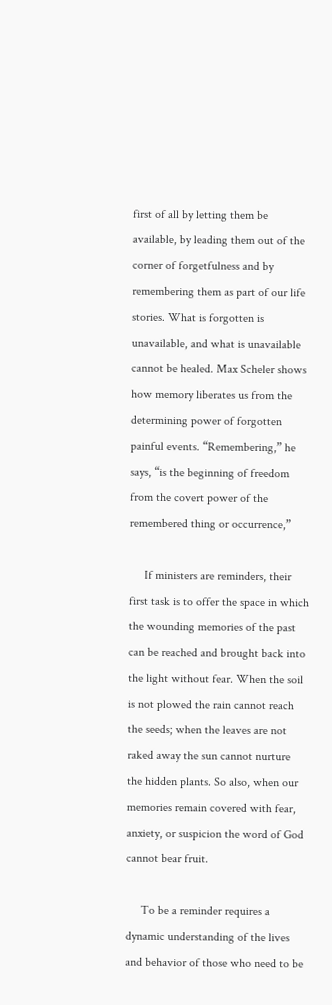first of all by letting them be available, by leading them out of the corner of forgetfulness and by remembering them as part of our life stories. What is forgotten is unavailable, and what is unavailable cannot be healed. Max Scheler shows how memory liberates us from the determining power of forgotten painful events. “Remembering,” he says, “is the beginning of freedom from the covert power of the remembered thing or occurrence,”

     If ministers are reminders, their first task is to offer the space in which the wounding memories of the past can be reached and brought back into the light without fear. When the soil is not plowed the rain cannot reach the seeds; when the leaves are not raked away the sun cannot nurture the hidden plants. So also, when our memories remain covered with fear, anxiety, or suspicion the word of God cannot bear fruit.

     To be a reminder requires a dynamic understanding of the lives and behavior of those who need to be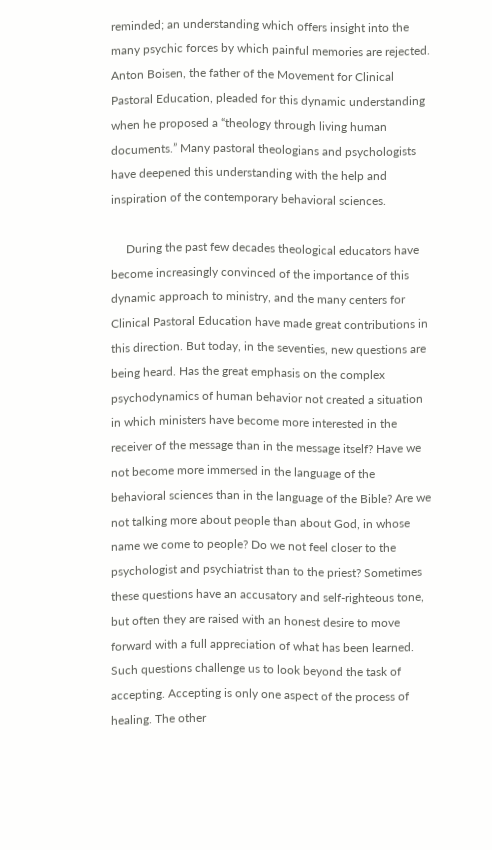reminded; an understanding which offers insight into the many psychic forces by which painful memories are rejected. Anton Boisen, the father of the Movement for Clinical Pastoral Education, pleaded for this dynamic understanding when he proposed a “theology through living human documents.” Many pastoral theologians and psychologists have deepened this understanding with the help and inspiration of the contemporary behavioral sciences.

     During the past few decades theological educators have become increasingly convinced of the importance of this dynamic approach to ministry, and the many centers for Clinical Pastoral Education have made great contributions in this direction. But today, in the seventies, new questions are being heard. Has the great emphasis on the complex psychodynamics of human behavior not created a situation in which ministers have become more interested in the receiver of the message than in the message itself? Have we not become more immersed in the language of the behavioral sciences than in the language of the Bible? Are we not talking more about people than about God, in whose name we come to people? Do we not feel closer to the psychologist and psychiatrist than to the priest? Sometimes these questions have an accusatory and self-righteous tone, but often they are raised with an honest desire to move forward with a full appreciation of what has been learned. Such questions challenge us to look beyond the task of accepting. Accepting is only one aspect of the process of healing. The other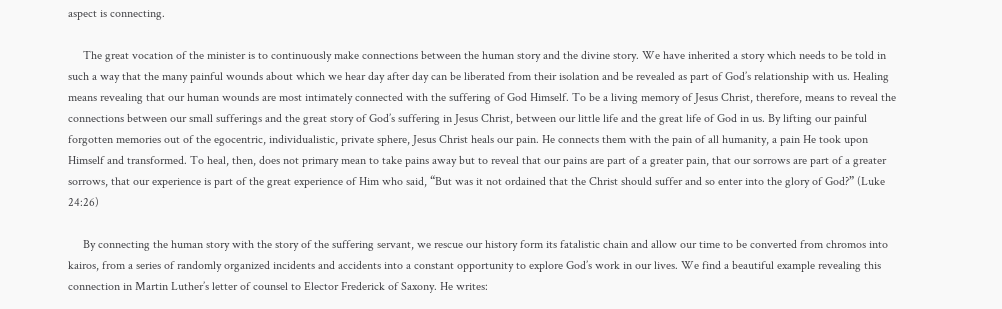aspect is connecting.

     The great vocation of the minister is to continuously make connections between the human story and the divine story. We have inherited a story which needs to be told in such a way that the many painful wounds about which we hear day after day can be liberated from their isolation and be revealed as part of God’s relationship with us. Healing means revealing that our human wounds are most intimately connected with the suffering of God Himself. To be a living memory of Jesus Christ, therefore, means to reveal the connections between our small sufferings and the great story of God’s suffering in Jesus Christ, between our little life and the great life of God in us. By lifting our painful forgotten memories out of the egocentric, individualistic, private sphere, Jesus Christ heals our pain. He connects them with the pain of all humanity, a pain He took upon Himself and transformed. To heal, then, does not primary mean to take pains away but to reveal that our pains are part of a greater pain, that our sorrows are part of a greater sorrows, that our experience is part of the great experience of Him who said, “But was it not ordained that the Christ should suffer and so enter into the glory of God?” (Luke 24:26)

     By connecting the human story with the story of the suffering servant, we rescue our history form its fatalistic chain and allow our time to be converted from chromos into kairos, from a series of randomly organized incidents and accidents into a constant opportunity to explore God’s work in our lives. We find a beautiful example revealing this connection in Martin Luther’s letter of counsel to Elector Frederick of Saxony. He writes: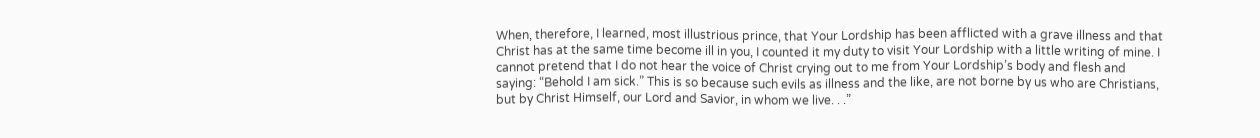When, therefore, I learned, most illustrious prince, that Your Lordship has been afflicted with a grave illness and that Christ has at the same time become ill in you, I counted it my duty to visit Your Lordship with a little writing of mine. I cannot pretend that I do not hear the voice of Christ crying out to me from Your Lordship’s body and flesh and saying: “Behold I am sick.” This is so because such evils as illness and the like, are not borne by us who are Christians, but by Christ Himself, our Lord and Savior, in whom we live. . .”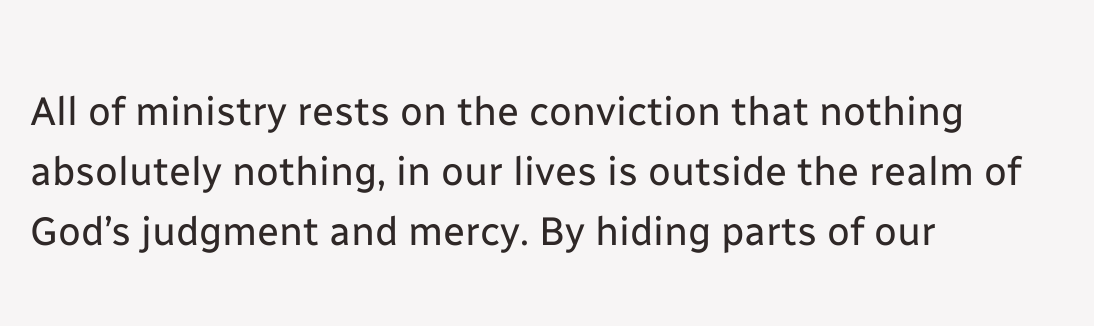All of ministry rests on the conviction that nothing absolutely nothing, in our lives is outside the realm of God’s judgment and mercy. By hiding parts of our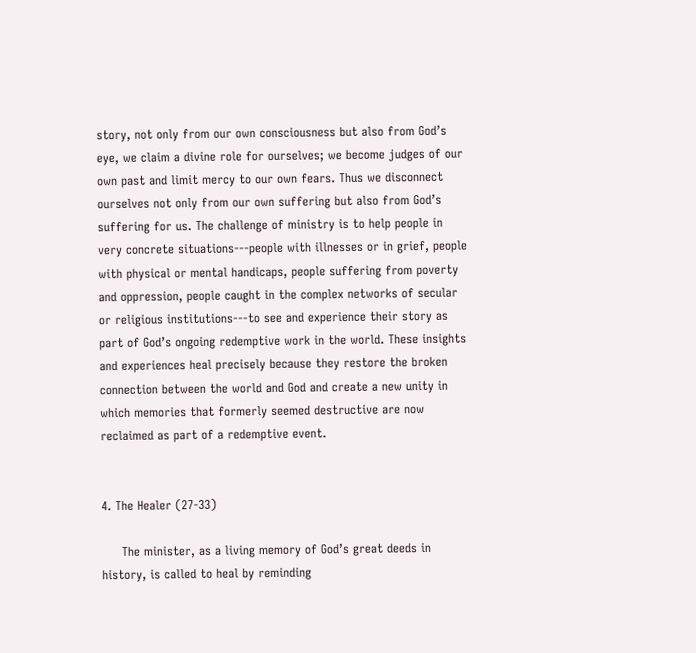story, not only from our own consciousness but also from God’s eye, we claim a divine role for ourselves; we become judges of our own past and limit mercy to our own fears. Thus we disconnect ourselves not only from our own suffering but also from God’s suffering for us. The challenge of ministry is to help people in very concrete situations---people with illnesses or in grief, people with physical or mental handicaps, people suffering from poverty and oppression, people caught in the complex networks of secular or religious institutions---to see and experience their story as part of God’s ongoing redemptive work in the world. These insights and experiences heal precisely because they restore the broken connection between the world and God and create a new unity in which memories that formerly seemed destructive are now reclaimed as part of a redemptive event.


4. The Healer (27-33)

     The minister, as a living memory of God’s great deeds in history, is called to heal by reminding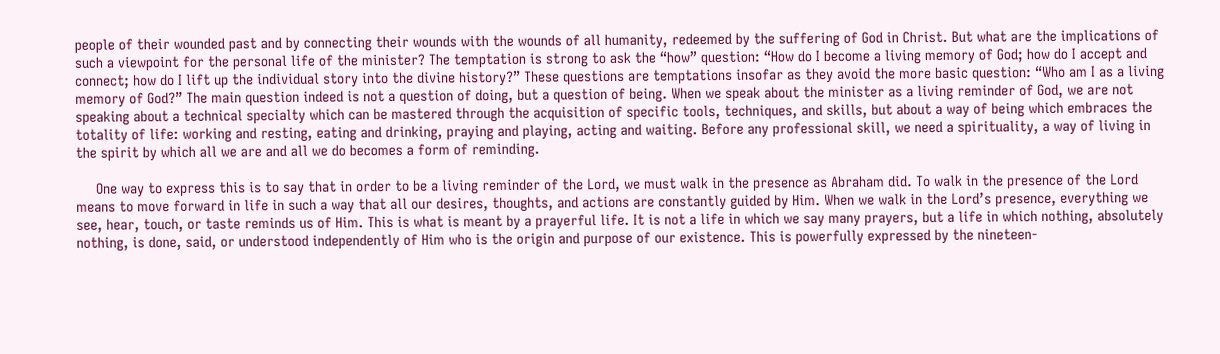people of their wounded past and by connecting their wounds with the wounds of all humanity, redeemed by the suffering of God in Christ. But what are the implications of such a viewpoint for the personal life of the minister? The temptation is strong to ask the “how” question: “How do I become a living memory of God; how do I accept and connect; how do I lift up the individual story into the divine history?” These questions are temptations insofar as they avoid the more basic question: “Who am I as a living memory of God?” The main question indeed is not a question of doing, but a question of being. When we speak about the minister as a living reminder of God, we are not speaking about a technical specialty which can be mastered through the acquisition of specific tools, techniques, and skills, but about a way of being which embraces the totality of life: working and resting, eating and drinking, praying and playing, acting and waiting. Before any professional skill, we need a spirituality, a way of living in the spirit by which all we are and all we do becomes a form of reminding.

     One way to express this is to say that in order to be a living reminder of the Lord, we must walk in the presence as Abraham did. To walk in the presence of the Lord means to move forward in life in such a way that all our desires, thoughts, and actions are constantly guided by Him. When we walk in the Lord’s presence, everything we see, hear, touch, or taste reminds us of Him. This is what is meant by a prayerful life. It is not a life in which we say many prayers, but a life in which nothing, absolutely nothing, is done, said, or understood independently of Him who is the origin and purpose of our existence. This is powerfully expressed by the nineteen-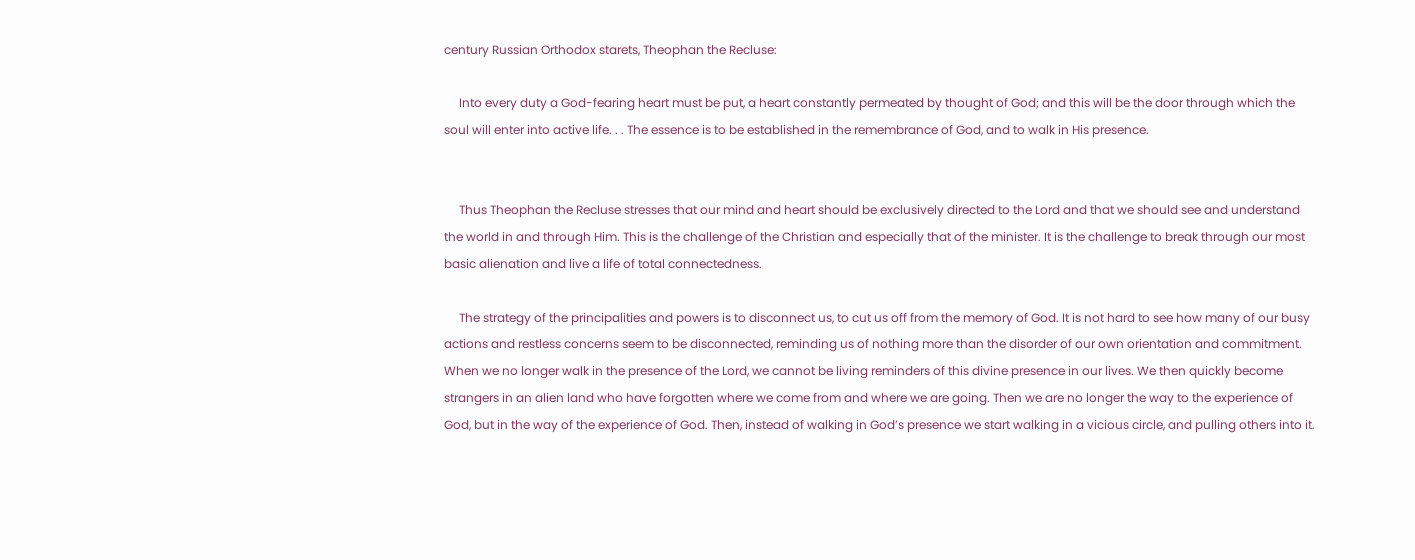century Russian Orthodox starets, Theophan the Recluse:

     Into every duty a God-fearing heart must be put, a heart constantly permeated by thought of God; and this will be the door through which the soul will enter into active life. . . The essence is to be established in the remembrance of God, and to walk in His presence.


     Thus Theophan the Recluse stresses that our mind and heart should be exclusively directed to the Lord and that we should see and understand the world in and through Him. This is the challenge of the Christian and especially that of the minister. It is the challenge to break through our most basic alienation and live a life of total connectedness.

     The strategy of the principalities and powers is to disconnect us, to cut us off from the memory of God. It is not hard to see how many of our busy actions and restless concerns seem to be disconnected, reminding us of nothing more than the disorder of our own orientation and commitment. When we no longer walk in the presence of the Lord, we cannot be living reminders of this divine presence in our lives. We then quickly become strangers in an alien land who have forgotten where we come from and where we are going. Then we are no longer the way to the experience of God, but in the way of the experience of God. Then, instead of walking in God’s presence we start walking in a vicious circle, and pulling others into it.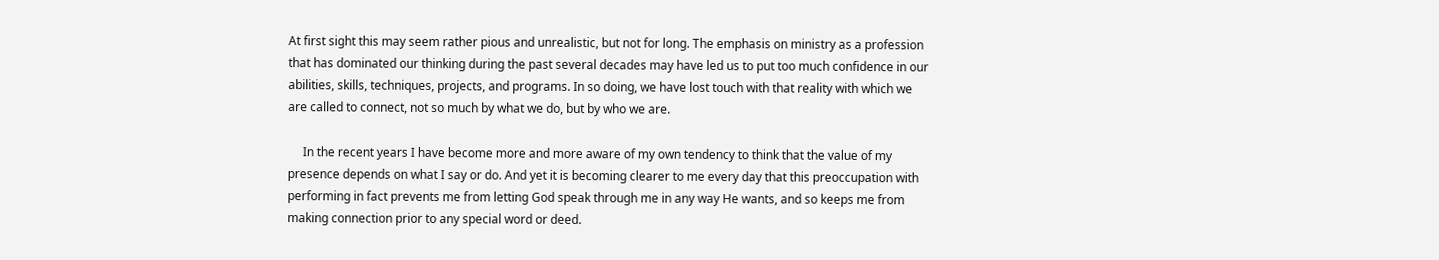At first sight this may seem rather pious and unrealistic, but not for long. The emphasis on ministry as a profession that has dominated our thinking during the past several decades may have led us to put too much confidence in our abilities, skills, techniques, projects, and programs. In so doing, we have lost touch with that reality with which we are called to connect, not so much by what we do, but by who we are.

     In the recent years I have become more and more aware of my own tendency to think that the value of my presence depends on what I say or do. And yet it is becoming clearer to me every day that this preoccupation with performing in fact prevents me from letting God speak through me in any way He wants, and so keeps me from making connection prior to any special word or deed.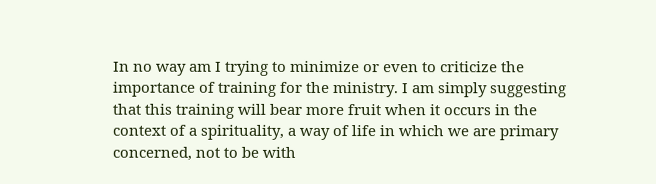In no way am I trying to minimize or even to criticize the importance of training for the ministry. I am simply suggesting that this training will bear more fruit when it occurs in the context of a spirituality, a way of life in which we are primary concerned, not to be with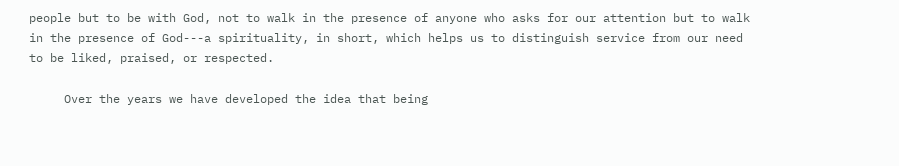people but to be with God, not to walk in the presence of anyone who asks for our attention but to walk in the presence of God---a spirituality, in short, which helps us to distinguish service from our need to be liked, praised, or respected.

     Over the years we have developed the idea that being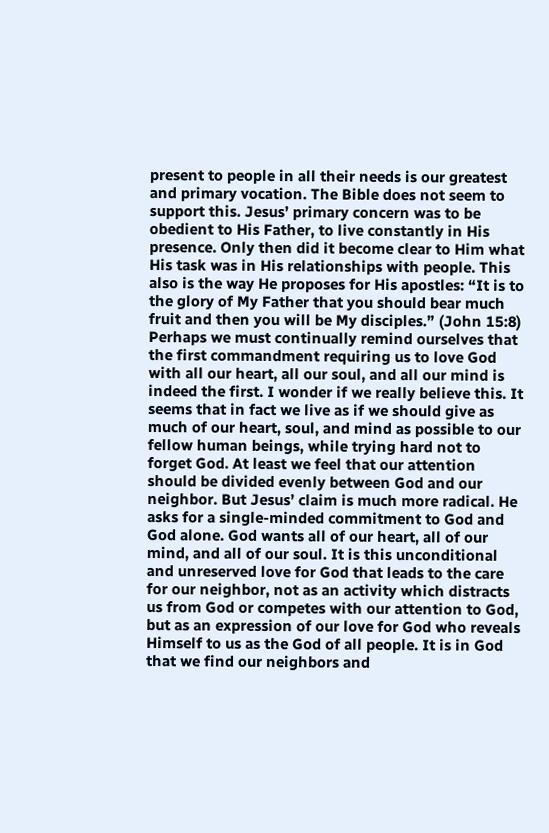present to people in all their needs is our greatest and primary vocation. The Bible does not seem to support this. Jesus’ primary concern was to be obedient to His Father, to live constantly in His presence. Only then did it become clear to Him what His task was in His relationships with people. This also is the way He proposes for His apostles: “It is to the glory of My Father that you should bear much fruit and then you will be My disciples.” (John 15:8) Perhaps we must continually remind ourselves that the first commandment requiring us to love God with all our heart, all our soul, and all our mind is indeed the first. I wonder if we really believe this. It seems that in fact we live as if we should give as much of our heart, soul, and mind as possible to our fellow human beings, while trying hard not to forget God. At least we feel that our attention should be divided evenly between God and our neighbor. But Jesus’ claim is much more radical. He asks for a single-minded commitment to God and God alone. God wants all of our heart, all of our mind, and all of our soul. It is this unconditional and unreserved love for God that leads to the care for our neighbor, not as an activity which distracts us from God or competes with our attention to God, but as an expression of our love for God who reveals Himself to us as the God of all people. It is in God that we find our neighbors and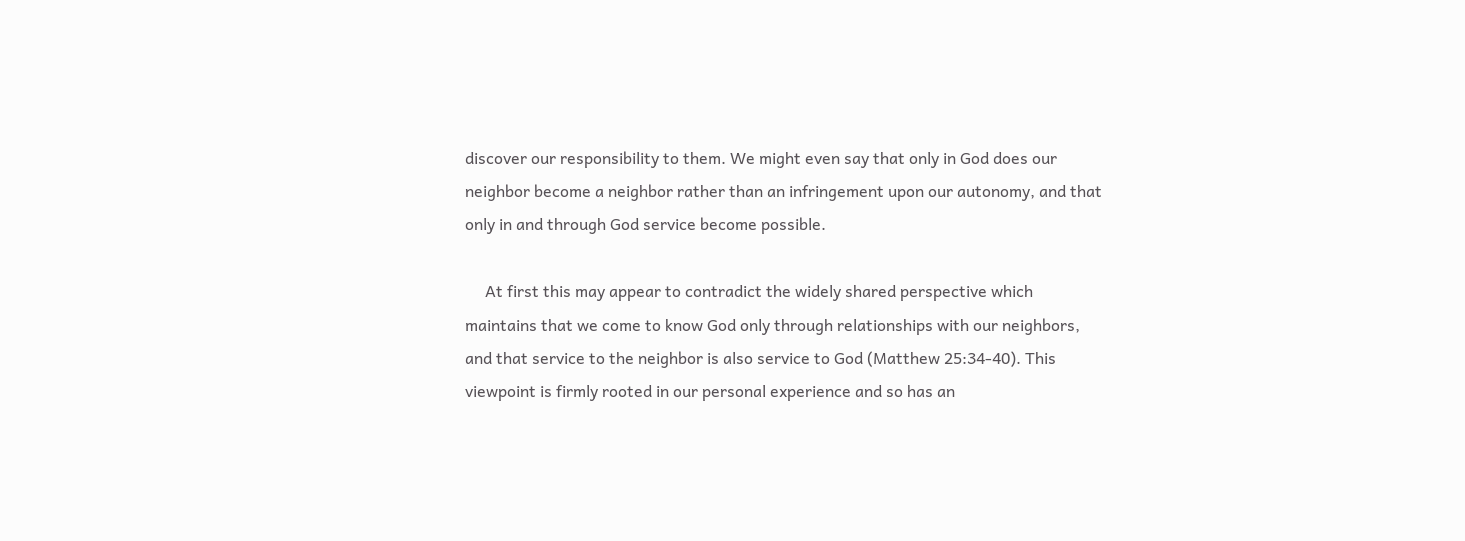discover our responsibility to them. We might even say that only in God does our neighbor become a neighbor rather than an infringement upon our autonomy, and that only in and through God service become possible.

     At first this may appear to contradict the widely shared perspective which maintains that we come to know God only through relationships with our neighbors, and that service to the neighbor is also service to God (Matthew 25:34-40). This viewpoint is firmly rooted in our personal experience and so has an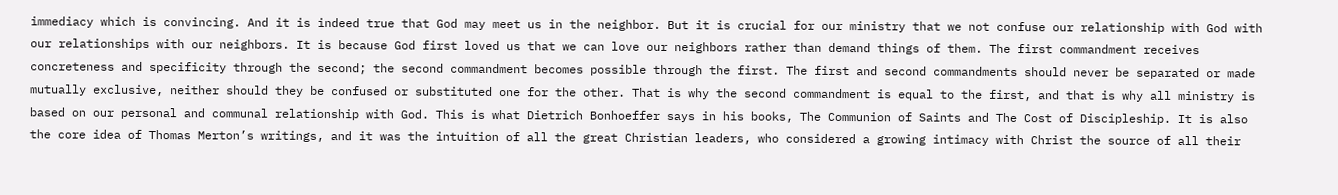immediacy which is convincing. And it is indeed true that God may meet us in the neighbor. But it is crucial for our ministry that we not confuse our relationship with God with our relationships with our neighbors. It is because God first loved us that we can love our neighbors rather than demand things of them. The first commandment receives concreteness and specificity through the second; the second commandment becomes possible through the first. The first and second commandments should never be separated or made mutually exclusive, neither should they be confused or substituted one for the other. That is why the second commandment is equal to the first, and that is why all ministry is based on our personal and communal relationship with God. This is what Dietrich Bonhoeffer says in his books, The Communion of Saints and The Cost of Discipleship. It is also the core idea of Thomas Merton’s writings, and it was the intuition of all the great Christian leaders, who considered a growing intimacy with Christ the source of all their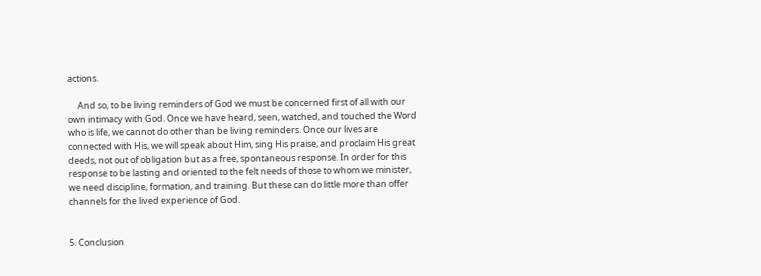actions.

     And so, to be living reminders of God we must be concerned first of all with our own intimacy with God. Once we have heard, seen, watched, and touched the Word who is life, we cannot do other than be living reminders. Once our lives are connected with His, we will speak about Him, sing His praise, and proclaim His great deeds, not out of obligation but as a free, spontaneous response. In order for this response to be lasting and oriented to the felt needs of those to whom we minister, we need discipline, formation, and training. But these can do little more than offer channels for the lived experience of God.


5. Conclusion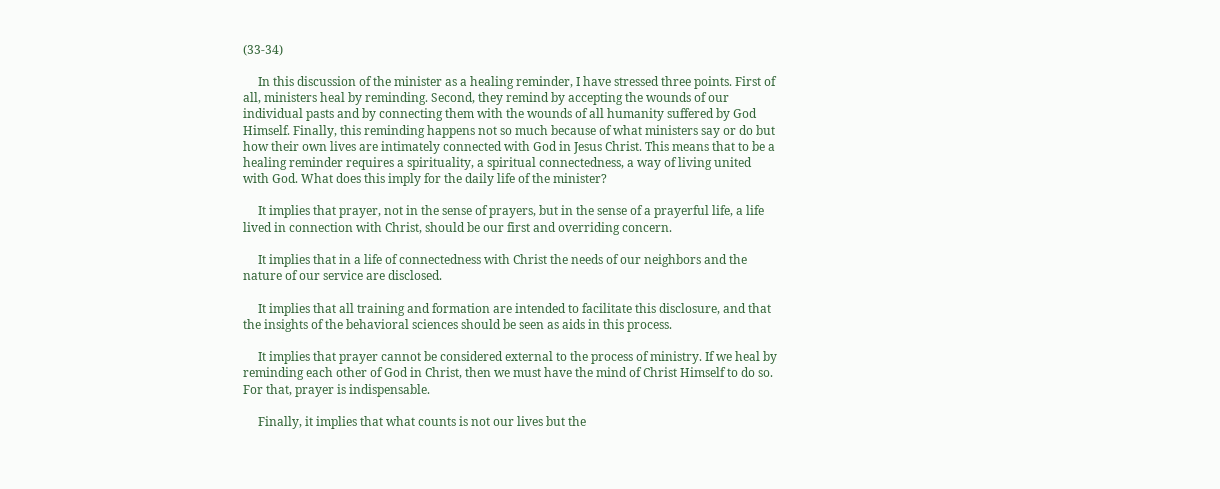(33-34)

     In this discussion of the minister as a healing reminder, I have stressed three points. First of all, ministers heal by reminding. Second, they remind by accepting the wounds of our individual pasts and by connecting them with the wounds of all humanity suffered by God Himself. Finally, this reminding happens not so much because of what ministers say or do but how their own lives are intimately connected with God in Jesus Christ. This means that to be a healing reminder requires a spirituality, a spiritual connectedness, a way of living united with God. What does this imply for the daily life of the minister?

     It implies that prayer, not in the sense of prayers, but in the sense of a prayerful life, a life lived in connection with Christ, should be our first and overriding concern.

     It implies that in a life of connectedness with Christ the needs of our neighbors and the nature of our service are disclosed.

     It implies that all training and formation are intended to facilitate this disclosure, and that the insights of the behavioral sciences should be seen as aids in this process.

     It implies that prayer cannot be considered external to the process of ministry. If we heal by reminding each other of God in Christ, then we must have the mind of Christ Himself to do so. For that, prayer is indispensable.

     Finally, it implies that what counts is not our lives but the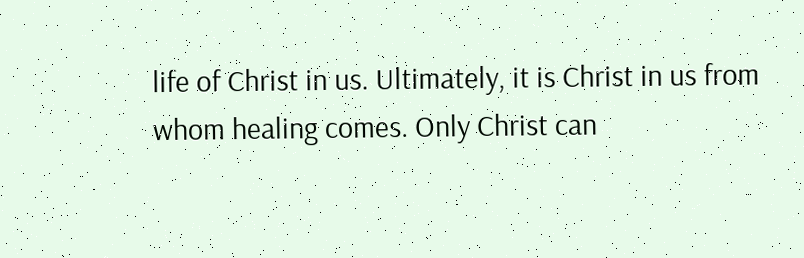life of Christ in us. Ultimately, it is Christ in us from whom healing comes. Only Christ can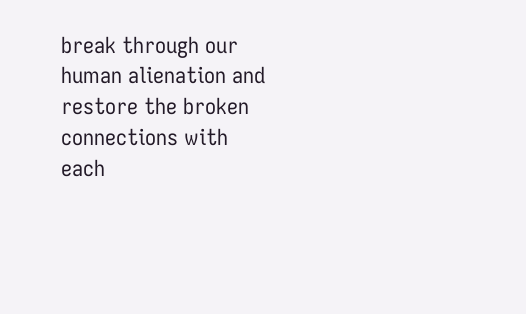break through our human alienation and restore the broken connections with each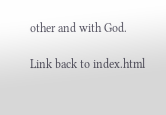other and with God.

Link back to index.html